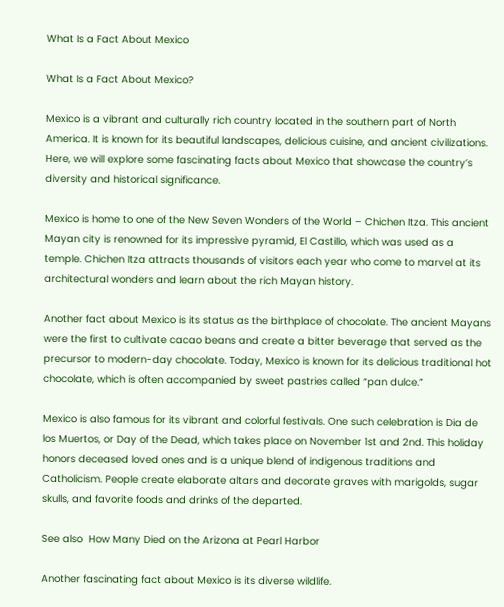What Is a Fact About Mexico

What Is a Fact About Mexico?

Mexico is a vibrant and culturally rich country located in the southern part of North America. It is known for its beautiful landscapes, delicious cuisine, and ancient civilizations. Here, we will explore some fascinating facts about Mexico that showcase the country’s diversity and historical significance.

Mexico is home to one of the New Seven Wonders of the World – Chichen Itza. This ancient Mayan city is renowned for its impressive pyramid, El Castillo, which was used as a temple. Chichen Itza attracts thousands of visitors each year who come to marvel at its architectural wonders and learn about the rich Mayan history.

Another fact about Mexico is its status as the birthplace of chocolate. The ancient Mayans were the first to cultivate cacao beans and create a bitter beverage that served as the precursor to modern-day chocolate. Today, Mexico is known for its delicious traditional hot chocolate, which is often accompanied by sweet pastries called “pan dulce.”

Mexico is also famous for its vibrant and colorful festivals. One such celebration is Dia de los Muertos, or Day of the Dead, which takes place on November 1st and 2nd. This holiday honors deceased loved ones and is a unique blend of indigenous traditions and Catholicism. People create elaborate altars and decorate graves with marigolds, sugar skulls, and favorite foods and drinks of the departed.

See also  How Many Died on the Arizona at Pearl Harbor

Another fascinating fact about Mexico is its diverse wildlife.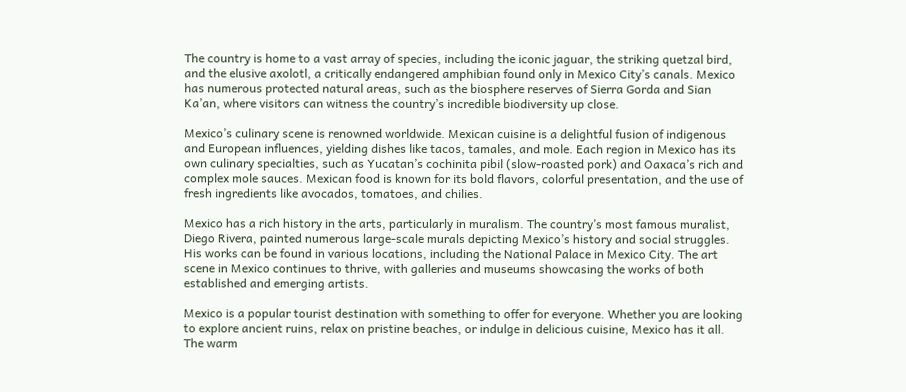The country is home to a vast array of species, including the iconic jaguar, the striking quetzal bird, and the elusive axolotl, a critically endangered amphibian found only in Mexico City’s canals. Mexico has numerous protected natural areas, such as the biosphere reserves of Sierra Gorda and Sian Ka’an, where visitors can witness the country’s incredible biodiversity up close.

Mexico’s culinary scene is renowned worldwide. Mexican cuisine is a delightful fusion of indigenous and European influences, yielding dishes like tacos, tamales, and mole. Each region in Mexico has its own culinary specialties, such as Yucatan’s cochinita pibil (slow-roasted pork) and Oaxaca’s rich and complex mole sauces. Mexican food is known for its bold flavors, colorful presentation, and the use of fresh ingredients like avocados, tomatoes, and chilies.

Mexico has a rich history in the arts, particularly in muralism. The country’s most famous muralist, Diego Rivera, painted numerous large-scale murals depicting Mexico’s history and social struggles. His works can be found in various locations, including the National Palace in Mexico City. The art scene in Mexico continues to thrive, with galleries and museums showcasing the works of both established and emerging artists.

Mexico is a popular tourist destination with something to offer for everyone. Whether you are looking to explore ancient ruins, relax on pristine beaches, or indulge in delicious cuisine, Mexico has it all. The warm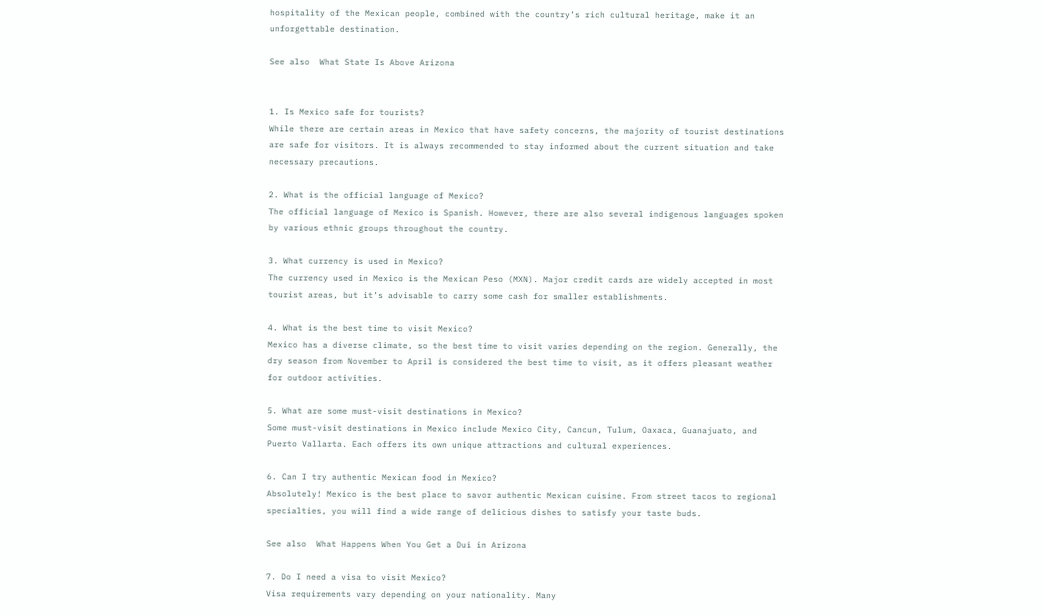hospitality of the Mexican people, combined with the country’s rich cultural heritage, make it an unforgettable destination.

See also  What State Is Above Arizona


1. Is Mexico safe for tourists?
While there are certain areas in Mexico that have safety concerns, the majority of tourist destinations are safe for visitors. It is always recommended to stay informed about the current situation and take necessary precautions.

2. What is the official language of Mexico?
The official language of Mexico is Spanish. However, there are also several indigenous languages spoken by various ethnic groups throughout the country.

3. What currency is used in Mexico?
The currency used in Mexico is the Mexican Peso (MXN). Major credit cards are widely accepted in most tourist areas, but it’s advisable to carry some cash for smaller establishments.

4. What is the best time to visit Mexico?
Mexico has a diverse climate, so the best time to visit varies depending on the region. Generally, the dry season from November to April is considered the best time to visit, as it offers pleasant weather for outdoor activities.

5. What are some must-visit destinations in Mexico?
Some must-visit destinations in Mexico include Mexico City, Cancun, Tulum, Oaxaca, Guanajuato, and Puerto Vallarta. Each offers its own unique attractions and cultural experiences.

6. Can I try authentic Mexican food in Mexico?
Absolutely! Mexico is the best place to savor authentic Mexican cuisine. From street tacos to regional specialties, you will find a wide range of delicious dishes to satisfy your taste buds.

See also  What Happens When You Get a Dui in Arizona

7. Do I need a visa to visit Mexico?
Visa requirements vary depending on your nationality. Many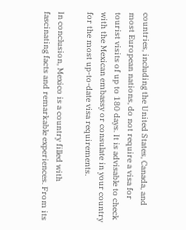countries, including the United States, Canada, and most European nations, do not require a visa for tourist visits of up to 180 days. It is advisable to check with the Mexican embassy or consulate in your country for the most up-to-date visa requirements.

In conclusion, Mexico is a country filled with fascinating facts and remarkable experiences. From its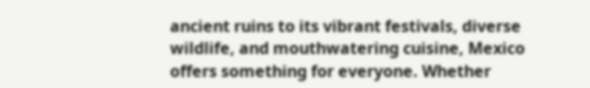ancient ruins to its vibrant festivals, diverse wildlife, and mouthwatering cuisine, Mexico offers something for everyone. Whether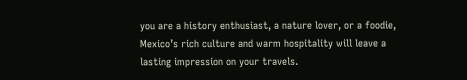you are a history enthusiast, a nature lover, or a foodie, Mexico’s rich culture and warm hospitality will leave a lasting impression on your travels.